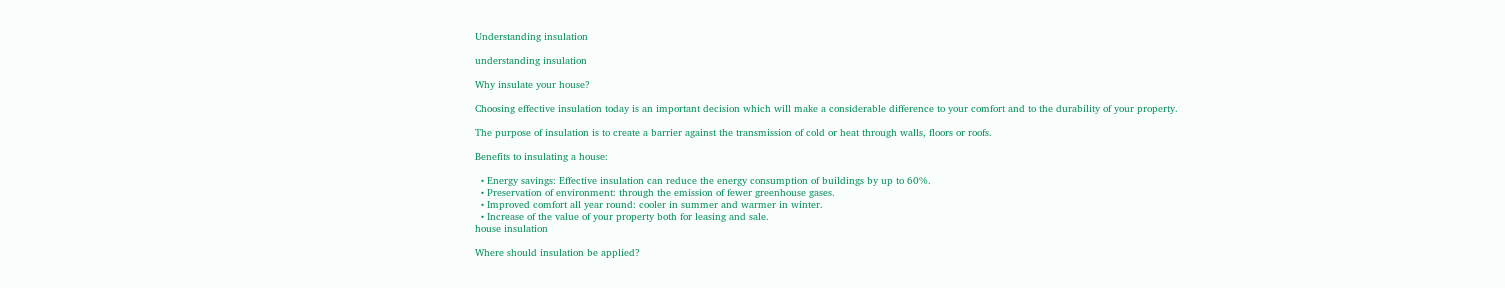Understanding insulation

understanding insulation

Why insulate your house?

Choosing effective insulation today is an important decision which will make a considerable difference to your comfort and to the durability of your property.

The purpose of insulation is to create a barrier against the transmission of cold or heat through walls, floors or roofs.

Benefits to insulating a house:

  • Energy savings: Effective insulation can reduce the energy consumption of buildings by up to 60%.
  • Preservation of environment: through the emission of fewer greenhouse gases.
  • Improved comfort all year round: cooler in summer and warmer in winter.
  • Increase of the value of your property both for leasing and sale.
house insulation

Where should insulation be applied?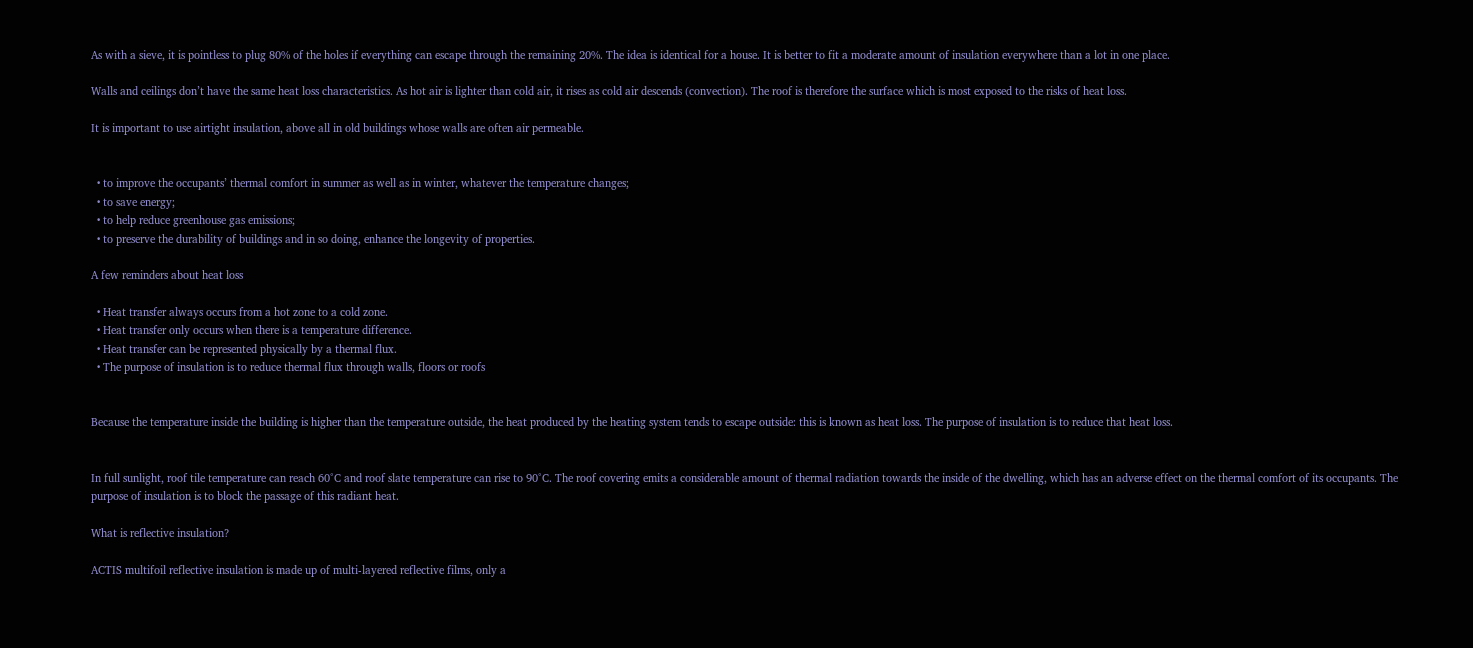As with a sieve, it is pointless to plug 80% of the holes if everything can escape through the remaining 20%. The idea is identical for a house. It is better to fit a moderate amount of insulation everywhere than a lot in one place.

Walls and ceilings don’t have the same heat loss characteristics. As hot air is lighter than cold air, it rises as cold air descends (convection). The roof is therefore the surface which is most exposed to the risks of heat loss.

It is important to use airtight insulation, above all in old buildings whose walls are often air permeable.


  • to improve the occupants’ thermal comfort in summer as well as in winter, whatever the temperature changes;
  • to save energy;
  • to help reduce greenhouse gas emissions;
  • to preserve the durability of buildings and in so doing, enhance the longevity of properties.

A few reminders about heat loss

  • Heat transfer always occurs from a hot zone to a cold zone.
  • Heat transfer only occurs when there is a temperature difference.
  • Heat transfer can be represented physically by a thermal flux.
  • The purpose of insulation is to reduce thermal flux through walls, floors or roofs


Because the temperature inside the building is higher than the temperature outside, the heat produced by the heating system tends to escape outside: this is known as heat loss. The purpose of insulation is to reduce that heat loss.


In full sunlight, roof tile temperature can reach 60°C and roof slate temperature can rise to 90°C. The roof covering emits a considerable amount of thermal radiation towards the inside of the dwelling, which has an adverse effect on the thermal comfort of its occupants. The purpose of insulation is to block the passage of this radiant heat.

What is reflective insulation?

ACTIS multifoil reflective insulation is made up of multi-layered reflective films, only a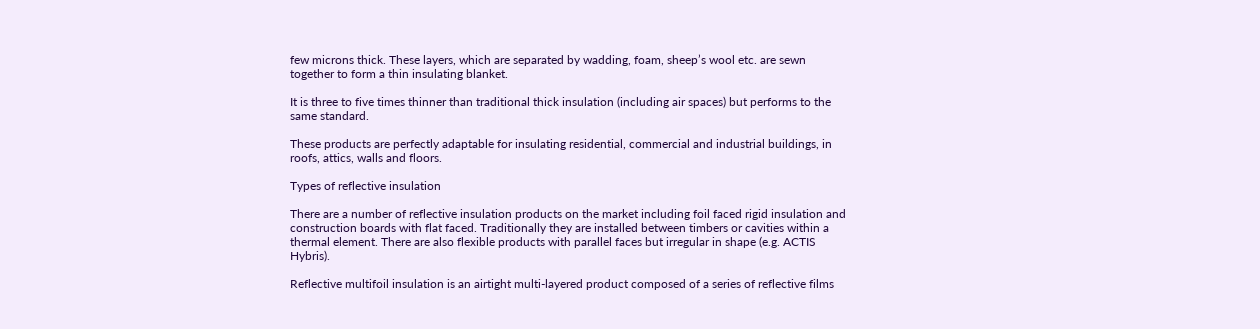few microns thick. These layers, which are separated by wadding, foam, sheep’s wool etc. are sewn together to form a thin insulating blanket.

It is three to five times thinner than traditional thick insulation (including air spaces) but performs to the same standard.

These products are perfectly adaptable for insulating residential, commercial and industrial buildings, in roofs, attics, walls and floors.

Types of reflective insulation

There are a number of reflective insulation products on the market including foil faced rigid insulation and construction boards with flat faced. Traditionally they are installed between timbers or cavities within a thermal element. There are also flexible products with parallel faces but irregular in shape (e.g. ACTIS Hybris).

Reflective multifoil insulation is an airtight multi-layered product composed of a series of reflective films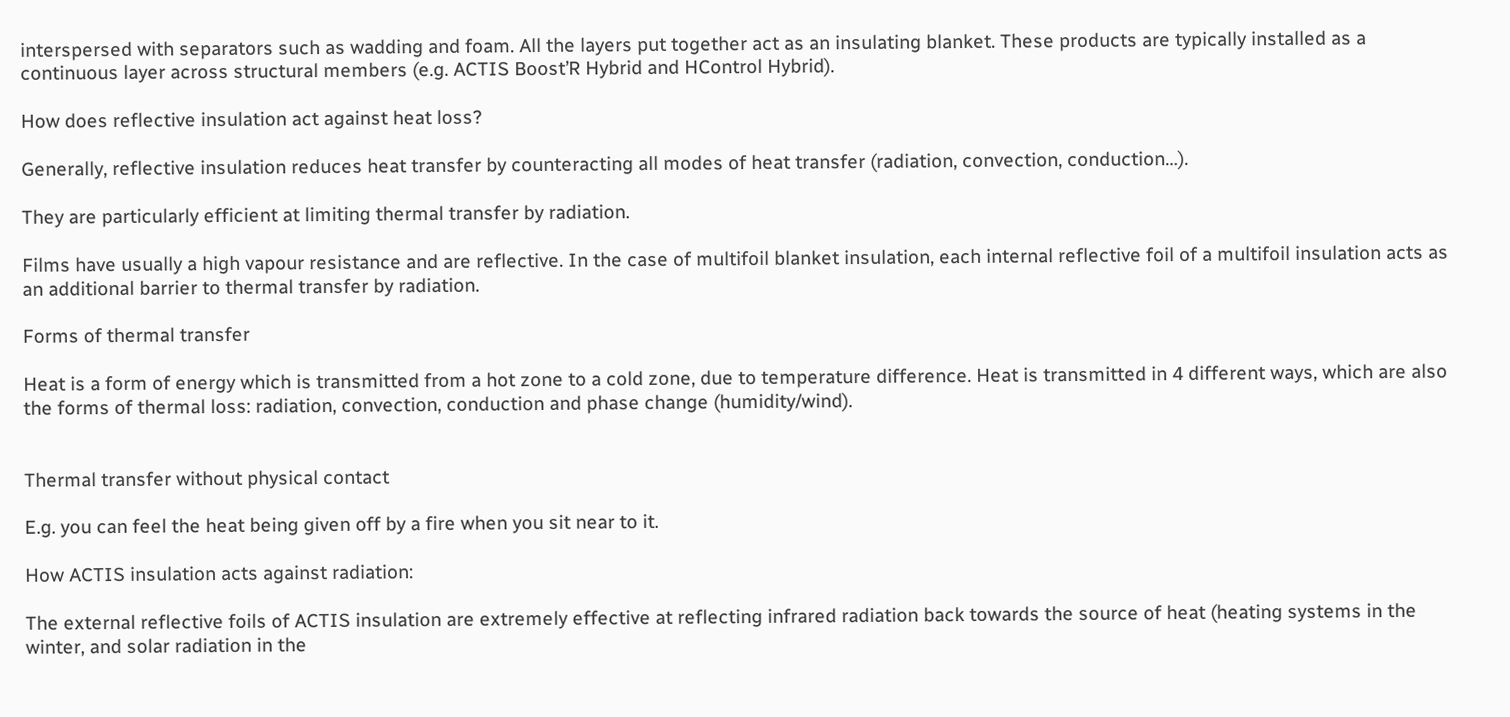interspersed with separators such as wadding and foam. All the layers put together act as an insulating blanket. These products are typically installed as a continuous layer across structural members (e.g. ACTIS Boost’R Hybrid and HControl Hybrid).

How does reflective insulation act against heat loss?

Generally, reflective insulation reduces heat transfer by counteracting all modes of heat transfer (radiation, convection, conduction…).

They are particularly efficient at limiting thermal transfer by radiation.

Films have usually a high vapour resistance and are reflective. In the case of multifoil blanket insulation, each internal reflective foil of a multifoil insulation acts as an additional barrier to thermal transfer by radiation.

Forms of thermal transfer

Heat is a form of energy which is transmitted from a hot zone to a cold zone, due to temperature difference. Heat is transmitted in 4 different ways, which are also the forms of thermal loss: radiation, convection, conduction and phase change (humidity/wind).


Thermal transfer without physical contact

E.g. you can feel the heat being given off by a fire when you sit near to it.

How ACTIS insulation acts against radiation:

The external reflective foils of ACTIS insulation are extremely effective at reflecting infrared radiation back towards the source of heat (heating systems in the winter, and solar radiation in the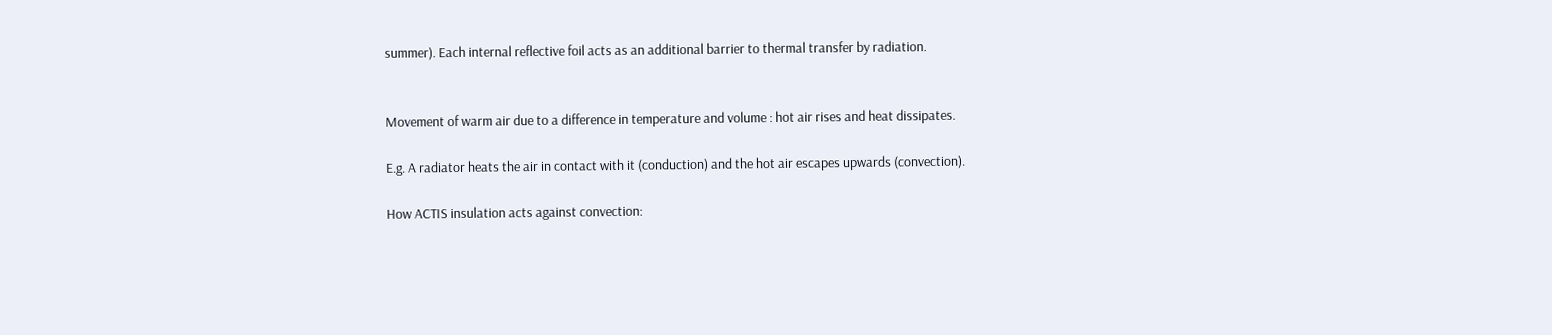summer). Each internal reflective foil acts as an additional barrier to thermal transfer by radiation.


Movement of warm air due to a difference in temperature and volume : hot air rises and heat dissipates.

E.g. A radiator heats the air in contact with it (conduction) and the hot air escapes upwards (convection).

How ACTIS insulation acts against convection: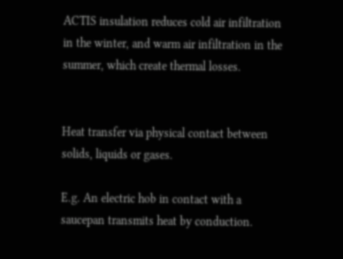ACTIS insulation reduces cold air infiltration in the winter, and warm air infiltration in the summer, which create thermal losses.


Heat transfer via physical contact between solids, liquids or gases.

E.g. An electric hob in contact with a saucepan transmits heat by conduction.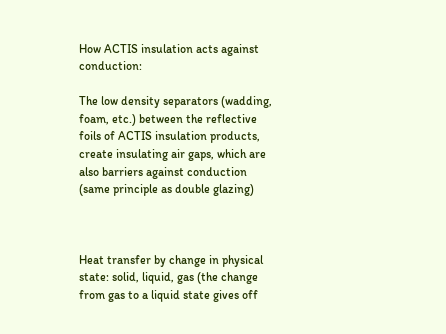How ACTIS insulation acts against conduction:

The low density separators (wadding, foam, etc.) between the reflective foils of ACTIS insulation products, create insulating air gaps, which are also barriers against conduction (same principle as double glazing)



Heat transfer by change in physical state: solid, liquid, gas (the change from gas to a liquid state gives off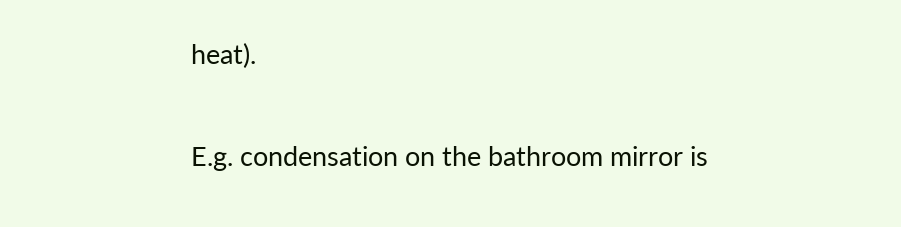heat).

E.g. condensation on the bathroom mirror is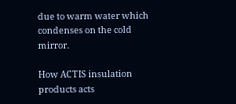due to warm water which condenses on the cold mirror.

How ACTIS insulation products acts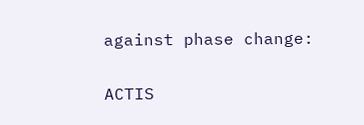against phase change:

ACTIS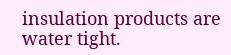insulation products are water tight.